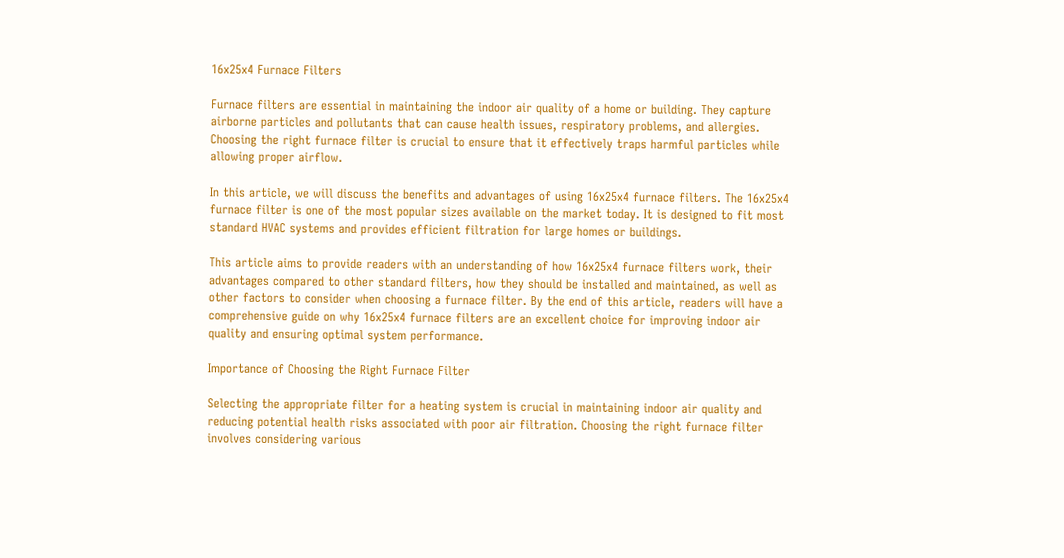16x25x4 Furnace Filters

Furnace filters are essential in maintaining the indoor air quality of a home or building. They capture airborne particles and pollutants that can cause health issues, respiratory problems, and allergies. Choosing the right furnace filter is crucial to ensure that it effectively traps harmful particles while allowing proper airflow.

In this article, we will discuss the benefits and advantages of using 16x25x4 furnace filters. The 16x25x4 furnace filter is one of the most popular sizes available on the market today. It is designed to fit most standard HVAC systems and provides efficient filtration for large homes or buildings.

This article aims to provide readers with an understanding of how 16x25x4 furnace filters work, their advantages compared to other standard filters, how they should be installed and maintained, as well as other factors to consider when choosing a furnace filter. By the end of this article, readers will have a comprehensive guide on why 16x25x4 furnace filters are an excellent choice for improving indoor air quality and ensuring optimal system performance.

Importance of Choosing the Right Furnace Filter

Selecting the appropriate filter for a heating system is crucial in maintaining indoor air quality and reducing potential health risks associated with poor air filtration. Choosing the right furnace filter involves considering various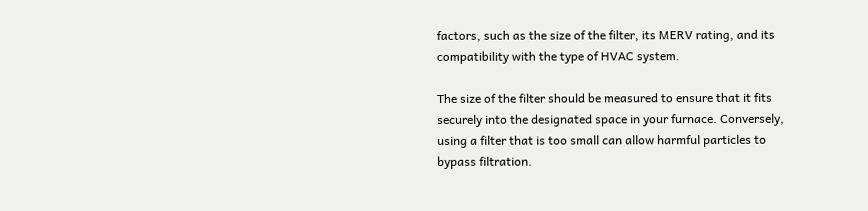factors, such as the size of the filter, its MERV rating, and its compatibility with the type of HVAC system.

The size of the filter should be measured to ensure that it fits securely into the designated space in your furnace. Conversely, using a filter that is too small can allow harmful particles to bypass filtration.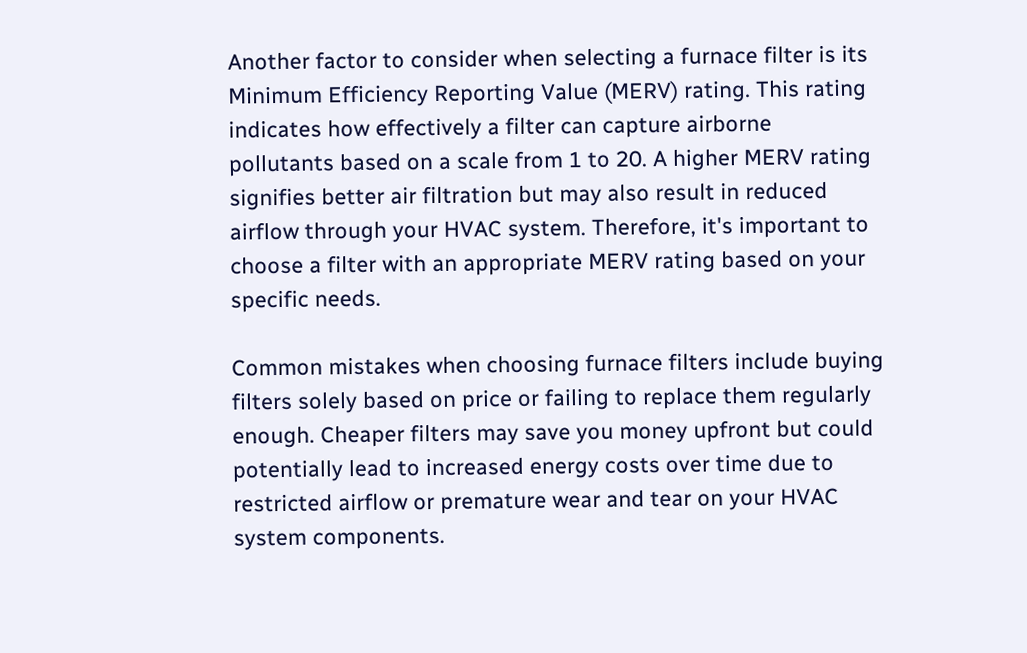Another factor to consider when selecting a furnace filter is its Minimum Efficiency Reporting Value (MERV) rating. This rating indicates how effectively a filter can capture airborne pollutants based on a scale from 1 to 20. A higher MERV rating signifies better air filtration but may also result in reduced airflow through your HVAC system. Therefore, it's important to choose a filter with an appropriate MERV rating based on your specific needs.

Common mistakes when choosing furnace filters include buying filters solely based on price or failing to replace them regularly enough. Cheaper filters may save you money upfront but could potentially lead to increased energy costs over time due to restricted airflow or premature wear and tear on your HVAC system components.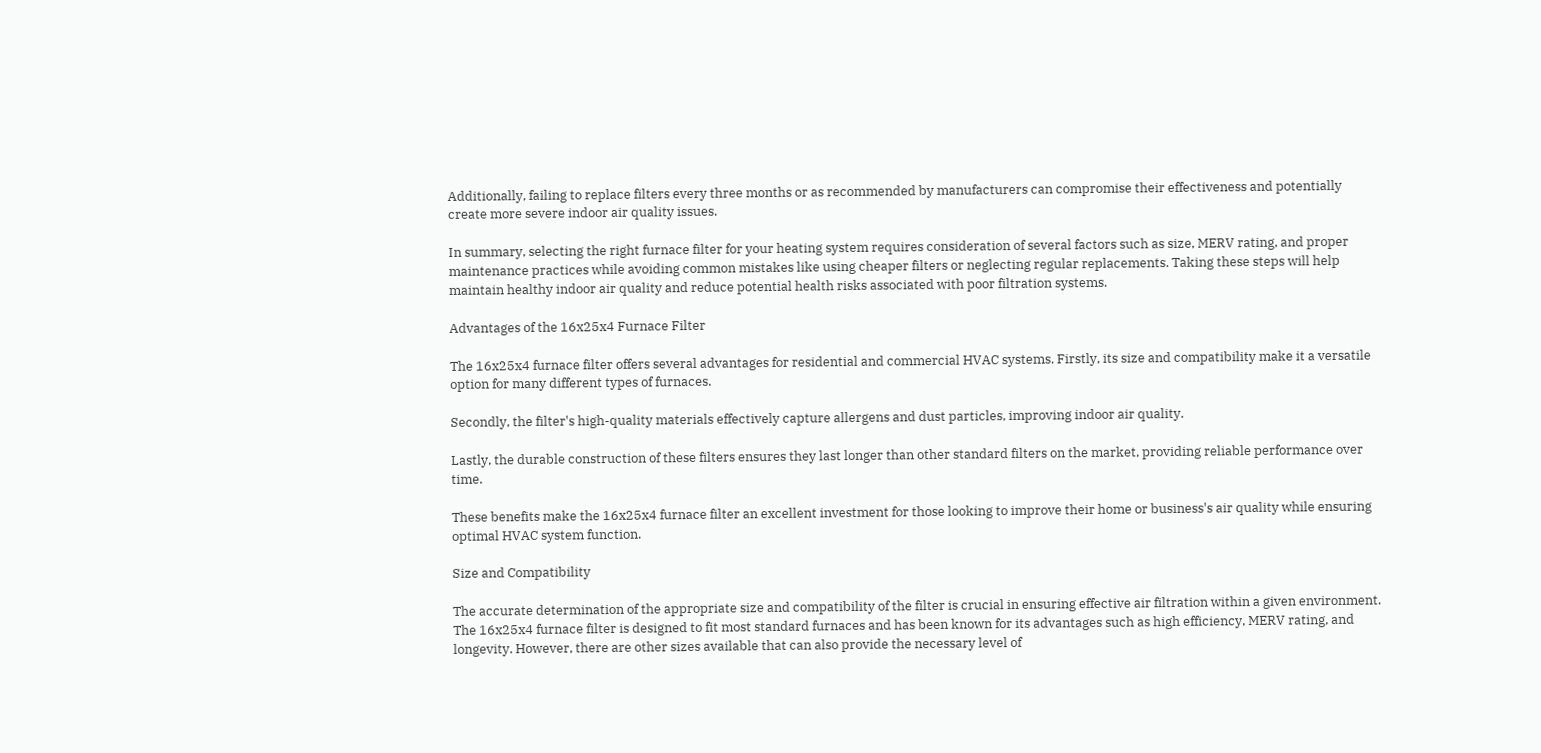Additionally, failing to replace filters every three months or as recommended by manufacturers can compromise their effectiveness and potentially create more severe indoor air quality issues.

In summary, selecting the right furnace filter for your heating system requires consideration of several factors such as size, MERV rating, and proper maintenance practices while avoiding common mistakes like using cheaper filters or neglecting regular replacements. Taking these steps will help maintain healthy indoor air quality and reduce potential health risks associated with poor filtration systems.

Advantages of the 16x25x4 Furnace Filter

The 16x25x4 furnace filter offers several advantages for residential and commercial HVAC systems. Firstly, its size and compatibility make it a versatile option for many different types of furnaces.

Secondly, the filter's high-quality materials effectively capture allergens and dust particles, improving indoor air quality.

Lastly, the durable construction of these filters ensures they last longer than other standard filters on the market, providing reliable performance over time.

These benefits make the 16x25x4 furnace filter an excellent investment for those looking to improve their home or business's air quality while ensuring optimal HVAC system function.

Size and Compatibility

The accurate determination of the appropriate size and compatibility of the filter is crucial in ensuring effective air filtration within a given environment. The 16x25x4 furnace filter is designed to fit most standard furnaces and has been known for its advantages such as high efficiency, MERV rating, and longevity. However, there are other sizes available that can also provide the necessary level of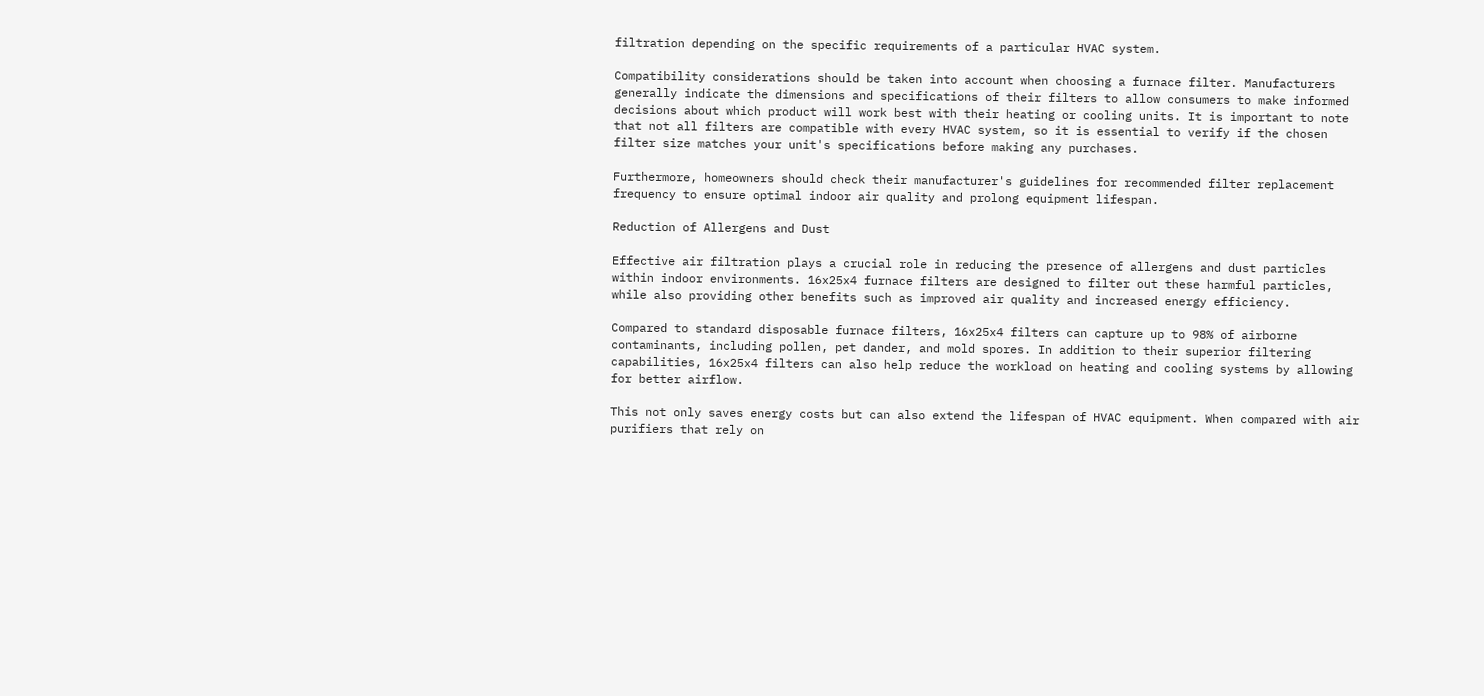filtration depending on the specific requirements of a particular HVAC system.

Compatibility considerations should be taken into account when choosing a furnace filter. Manufacturers generally indicate the dimensions and specifications of their filters to allow consumers to make informed decisions about which product will work best with their heating or cooling units. It is important to note that not all filters are compatible with every HVAC system, so it is essential to verify if the chosen filter size matches your unit's specifications before making any purchases.

Furthermore, homeowners should check their manufacturer's guidelines for recommended filter replacement frequency to ensure optimal indoor air quality and prolong equipment lifespan.

Reduction of Allergens and Dust

Effective air filtration plays a crucial role in reducing the presence of allergens and dust particles within indoor environments. 16x25x4 furnace filters are designed to filter out these harmful particles, while also providing other benefits such as improved air quality and increased energy efficiency.

Compared to standard disposable furnace filters, 16x25x4 filters can capture up to 98% of airborne contaminants, including pollen, pet dander, and mold spores. In addition to their superior filtering capabilities, 16x25x4 filters can also help reduce the workload on heating and cooling systems by allowing for better airflow.

This not only saves energy costs but can also extend the lifespan of HVAC equipment. When compared with air purifiers that rely on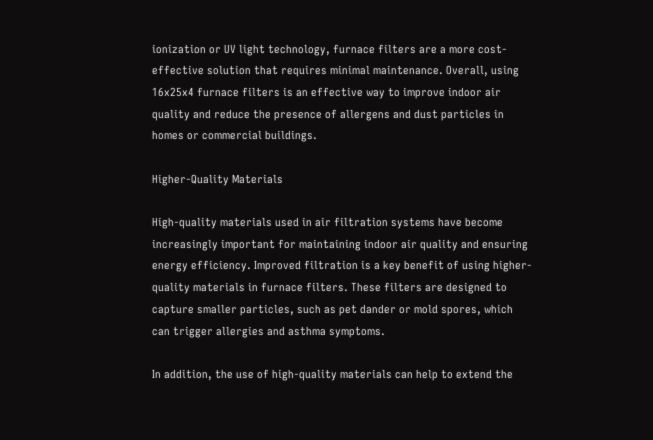ionization or UV light technology, furnace filters are a more cost-effective solution that requires minimal maintenance. Overall, using 16x25x4 furnace filters is an effective way to improve indoor air quality and reduce the presence of allergens and dust particles in homes or commercial buildings.

Higher-Quality Materials

High-quality materials used in air filtration systems have become increasingly important for maintaining indoor air quality and ensuring energy efficiency. Improved filtration is a key benefit of using higher-quality materials in furnace filters. These filters are designed to capture smaller particles, such as pet dander or mold spores, which can trigger allergies and asthma symptoms.

In addition, the use of high-quality materials can help to extend the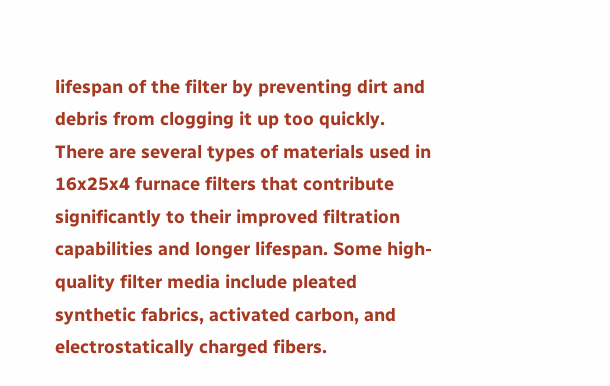lifespan of the filter by preventing dirt and debris from clogging it up too quickly. There are several types of materials used in 16x25x4 furnace filters that contribute significantly to their improved filtration capabilities and longer lifespan. Some high-quality filter media include pleated synthetic fabrics, activated carbon, and electrostatically charged fibers.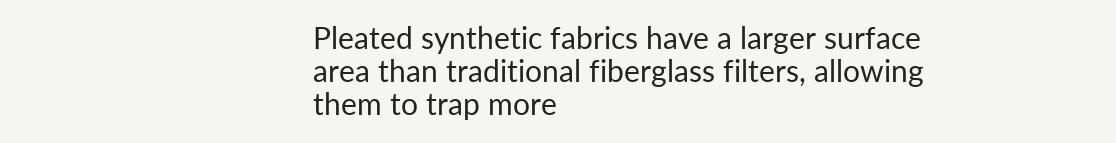Pleated synthetic fabrics have a larger surface area than traditional fiberglass filters, allowing them to trap more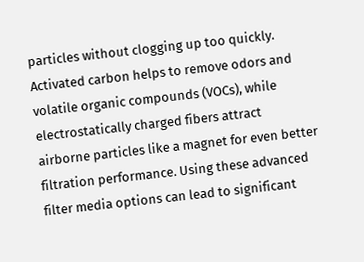particles without clogging up too quickly. Activated carbon helps to remove odors and volatile organic compounds (VOCs), while electrostatically charged fibers attract airborne particles like a magnet for even better filtration performance. Using these advanced filter media options can lead to significant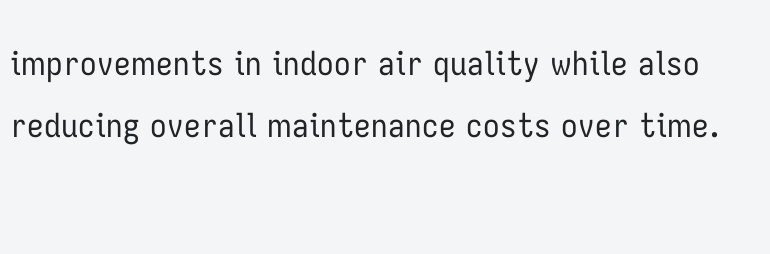improvements in indoor air quality while also reducing overall maintenance costs over time.